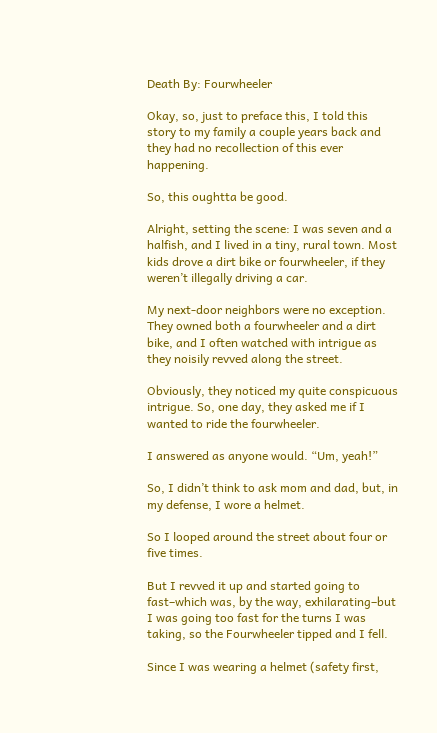Death By: Fourwheeler

Okay, so, just to preface this, I told this story to my family a couple years back and they had no recollection of this ever happening.

So, this oughtta be good.

Alright, setting the scene: I was seven and a halfish, and I lived in a tiny, rural town. Most kids drove a dirt bike or fourwheeler, if they weren’t illegally driving a car.

My next-door neighbors were no exception. They owned both a fourwheeler and a dirt bike, and I often watched with intrigue as they noisily revved along the street.

Obviously, they noticed my quite conspicuous intrigue. So, one day, they asked me if I wanted to ride the fourwheeler.

I answered as anyone would. “Um, yeah!”

So, I didn’t think to ask mom and dad, but, in my defense, I wore a helmet.

So I looped around the street about four or five times.

But I revved it up and started going to fast–which was, by the way, exhilarating–but I was going too fast for the turns I was taking, so the Fourwheeler tipped and I fell.

Since I was wearing a helmet (safety first,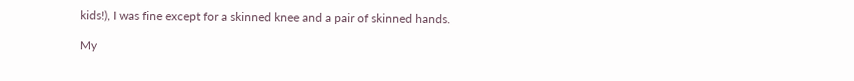kids!), I was fine except for a skinned knee and a pair of skinned hands.

My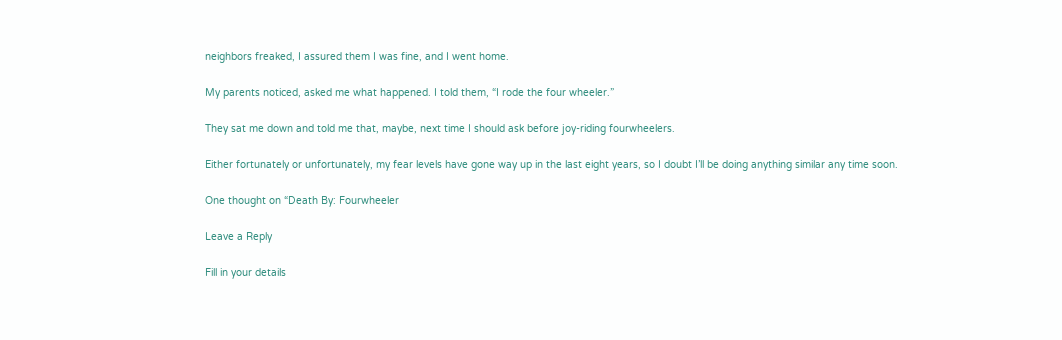neighbors freaked, I assured them I was fine, and I went home.

My parents noticed, asked me what happened. I told them, “I rode the four wheeler.”

They sat me down and told me that, maybe, next time I should ask before joy-riding fourwheelers.

Either fortunately or unfortunately, my fear levels have gone way up in the last eight years, so I doubt I’ll be doing anything similar any time soon.

One thought on “Death By: Fourwheeler

Leave a Reply

Fill in your details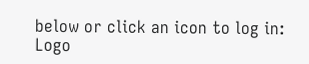below or click an icon to log in: Logo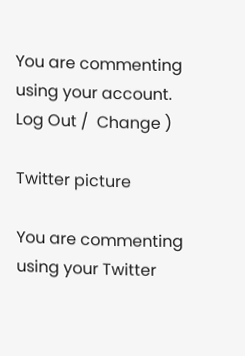You are commenting using your account. Log Out /  Change )

Twitter picture

You are commenting using your Twitter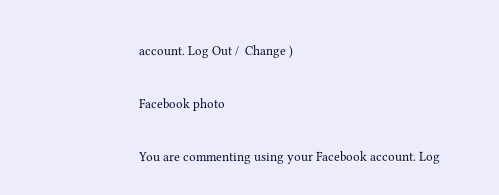account. Log Out /  Change )

Facebook photo

You are commenting using your Facebook account. Log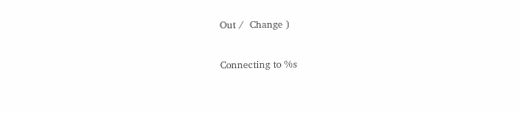Out /  Change )

Connecting to %s